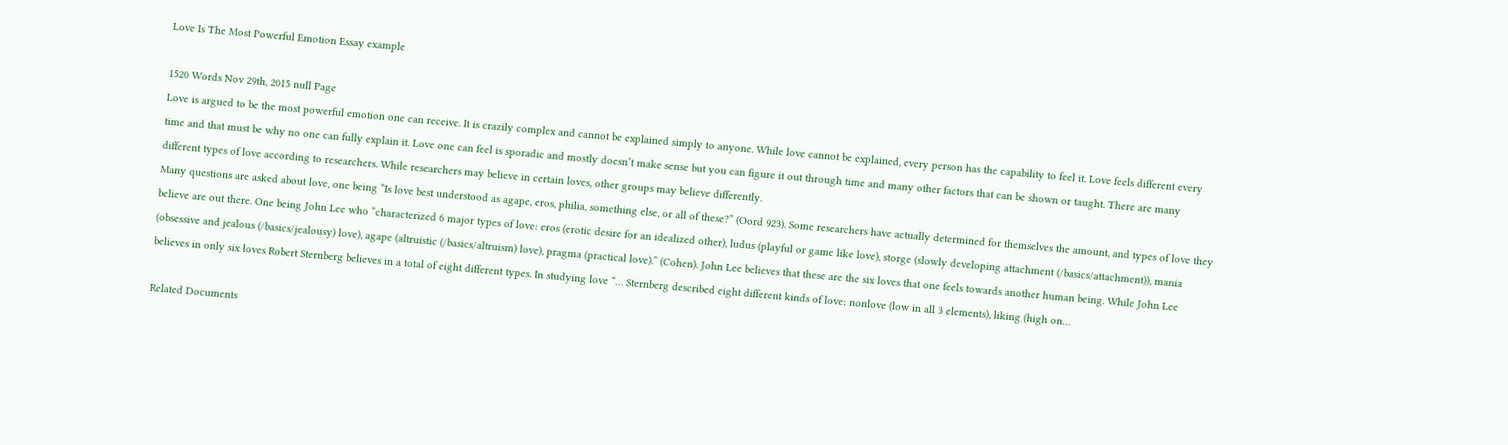Love Is The Most Powerful Emotion Essay example

1520 Words Nov 29th, 2015 null Page
Love is argued to be the most powerful emotion one can receive. It is crazily complex and cannot be explained simply to anyone. While love cannot be explained, every person has the capability to feel it. Love feels different every time and that must be why no one can fully explain it. Love one can feel is sporadic and mostly doesn’t make sense but you can figure it out through time and many other factors that can be shown or taught. There are many different types of love according to researchers. While researchers may believe in certain loves, other groups may believe differently.
Many questions are asked about love, one being “Is love best understood as agape, eros, philia, something else, or all of these?” (Oord 923). Some researchers have actually determined for themselves the amount, and types of love they believe are out there. One being John Lee who “characterized 6 major types of love: eros (erotic desire for an idealized other), ludus (playful or game like love), storge (slowly developing attachment (/basics/attachment)), mania (obsessive and jealous (/basics/jealousy) love), agape (altruistic (/basics/altruism) love), pragma (practical love).” (Cohen). John Lee believes that these are the six loves that one feels towards another human being. While John Lee believes in only six loves Robert Sternberg believes in a total of eight different types. In studying love “… Sternberg described eight different kinds of love: nonlove (low in all 3 elements), liking (high on…

Related Documents